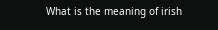What is the meaning of irish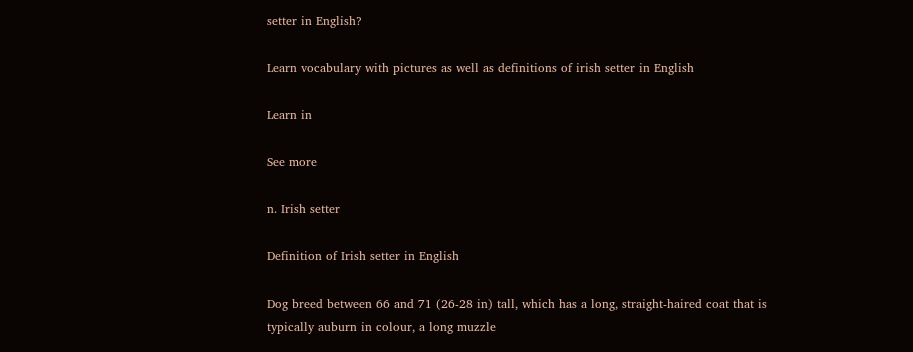setter in English?

Learn vocabulary with pictures as well as definitions of irish setter in English

Learn in

See more

n. Irish setter

Definition of Irish setter in English

Dog breed between 66 and 71 (26-28 in) tall, which has a long, straight-haired coat that is typically auburn in colour, a long muzzle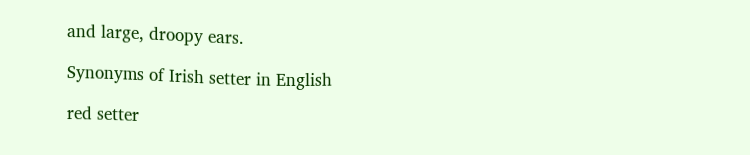and large, droopy ears.

Synonyms of Irish setter in English

red setter